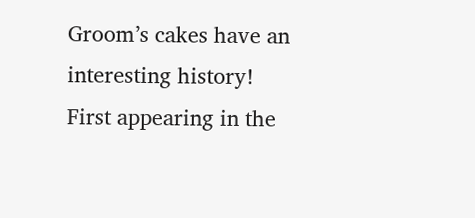Groom’s cakes have an interesting history! First appearing in the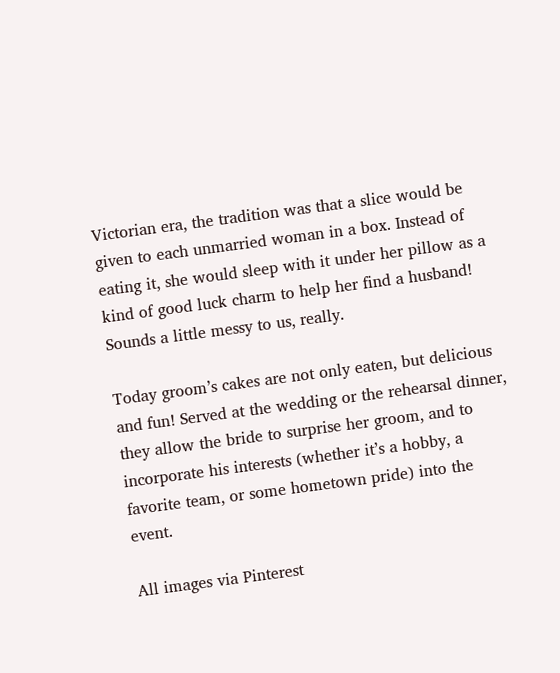Victorian era, the tradition was that a slice would be given to each unmarried woman in a box. Instead of eating it, she would sleep with it under her pillow as a kind of good luck charm to help her find a husband! Sounds a little messy to us, really.

Today groom’s cakes are not only eaten, but delicious and fun! Served at the wedding or the rehearsal dinner, they allow the bride to surprise her groom, and to incorporate his interests (whether it’s a hobby, a favorite team, or some hometown pride) into the event.

All images via Pinterest